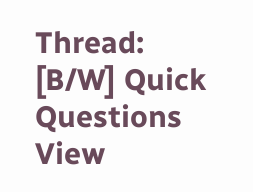Thread: [B/W] Quick Questions
View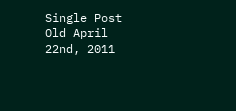Single Post
Old April 22nd, 2011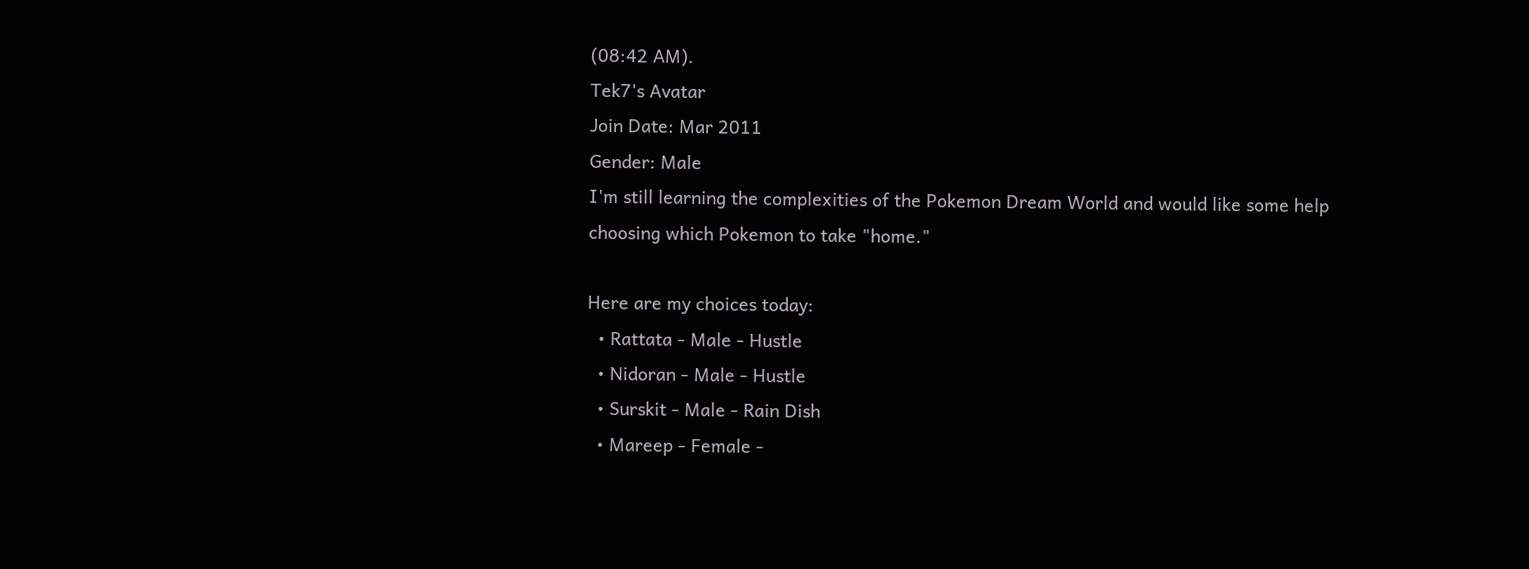(08:42 AM).
Tek7's Avatar
Join Date: Mar 2011
Gender: Male
I'm still learning the complexities of the Pokemon Dream World and would like some help choosing which Pokemon to take "home."

Here are my choices today:
  • Rattata - Male - Hustle
  • Nidoran - Male - Hustle
  • Surskit - Male - Rain Dish
  • Mareep - Female -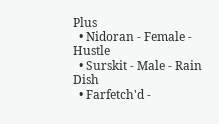Plus
  • Nidoran - Female - Hustle
  • Surskit - Male - Rain Dish
  • Farfetch'd -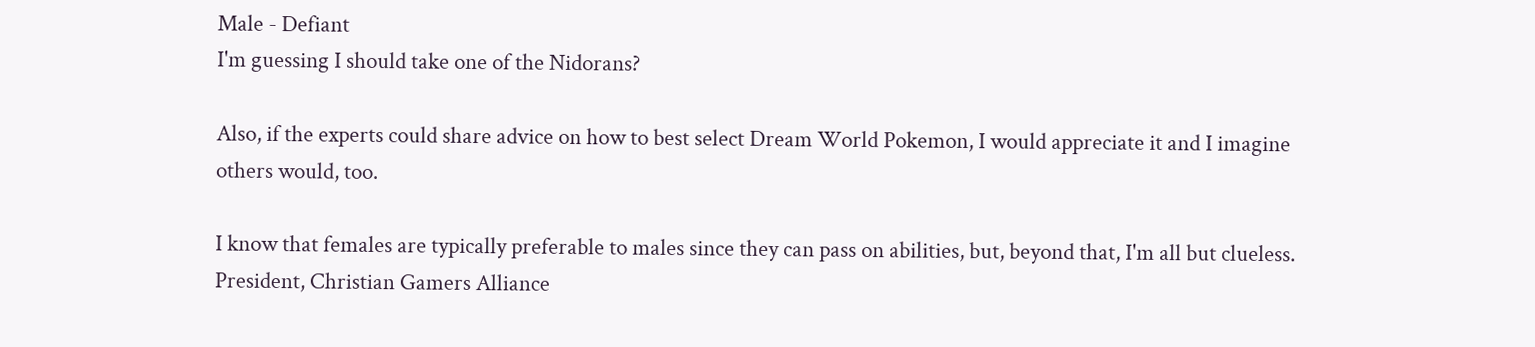Male - Defiant
I'm guessing I should take one of the Nidorans?

Also, if the experts could share advice on how to best select Dream World Pokemon, I would appreciate it and I imagine others would, too.

I know that females are typically preferable to males since they can pass on abilities, but, beyond that, I'm all but clueless.
President, Christian Gamers Alliance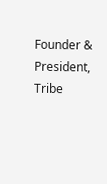Founder & President, Tribe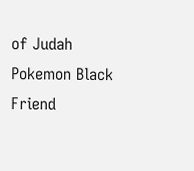of Judah
Pokemon Black Friend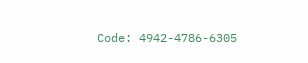Code: 4942-4786-6305